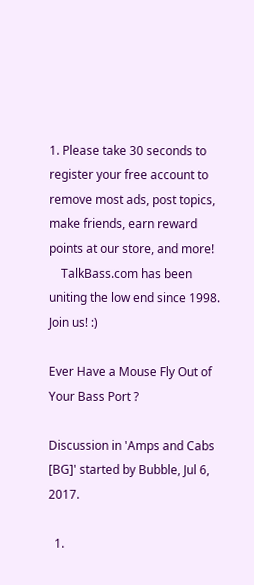1. Please take 30 seconds to register your free account to remove most ads, post topics, make friends, earn reward points at our store, and more!
    TalkBass.com has been uniting the low end since 1998.  Join us! :)

Ever Have a Mouse Fly Out of Your Bass Port ?

Discussion in 'Amps and Cabs [BG]' started by Bubble, Jul 6, 2017.

  1.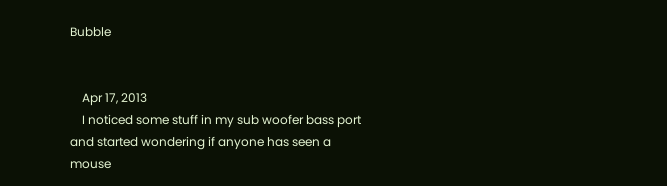Bubble


    Apr 17, 2013
    I noticed some stuff in my sub woofer bass port and started wondering if anyone has seen a mouse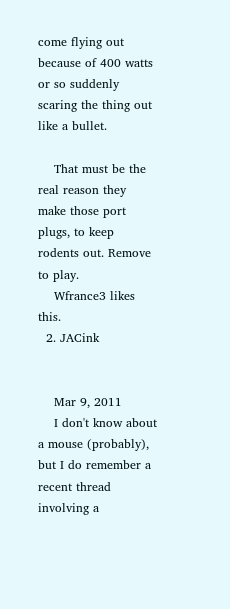come flying out because of 400 watts or so suddenly scaring the thing out like a bullet.

    That must be the real reason they make those port plugs, to keep rodents out. Remove to play.
    Wfrance3 likes this.
  2. JACink


    Mar 9, 2011
    I don't know about a mouse (probably), but I do remember a recent thread involving a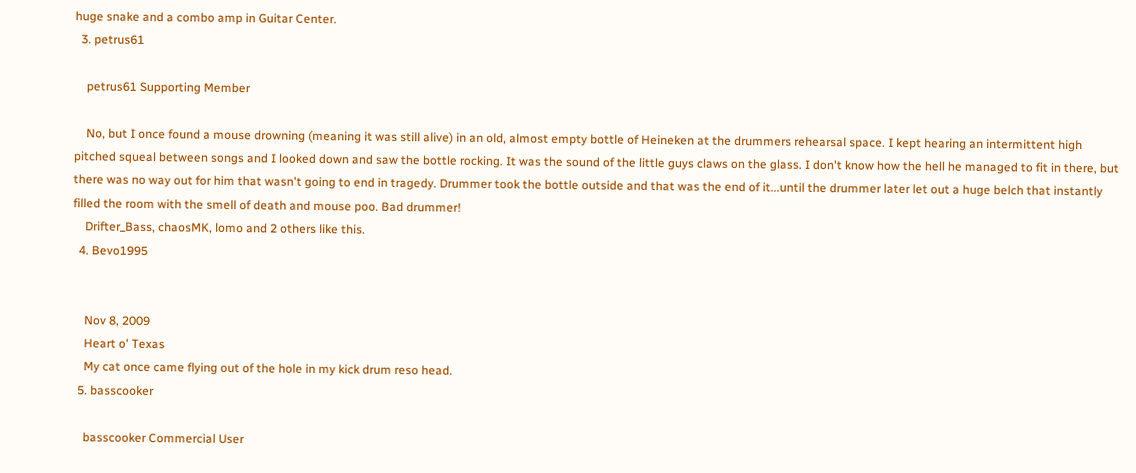huge snake and a combo amp in Guitar Center.
  3. petrus61

    petrus61 Supporting Member

    No, but I once found a mouse drowning (meaning it was still alive) in an old, almost empty bottle of Heineken at the drummers rehearsal space. I kept hearing an intermittent high pitched squeal between songs and I looked down and saw the bottle rocking. It was the sound of the little guys claws on the glass. I don't know how the hell he managed to fit in there, but there was no way out for him that wasn't going to end in tragedy. Drummer took the bottle outside and that was the end of it...until the drummer later let out a huge belch that instantly filled the room with the smell of death and mouse poo. Bad drummer!
    Drifter_Bass, chaosMK, lomo and 2 others like this.
  4. Bevo1995


    Nov 8, 2009
    Heart o' Texas
    My cat once came flying out of the hole in my kick drum reso head.
  5. basscooker

    basscooker Commercial User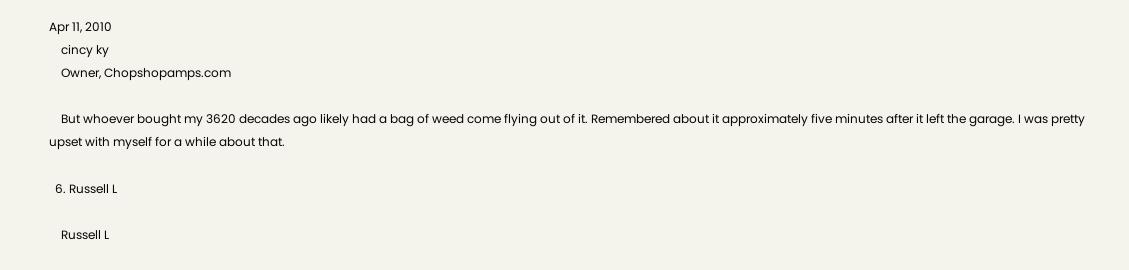Apr 11, 2010
    cincy ky
    Owner, Chopshopamps.com

    But whoever bought my 3620 decades ago likely had a bag of weed come flying out of it. Remembered about it approximately five minutes after it left the garage. I was pretty upset with myself for a while about that.

  6. Russell L

    Russell L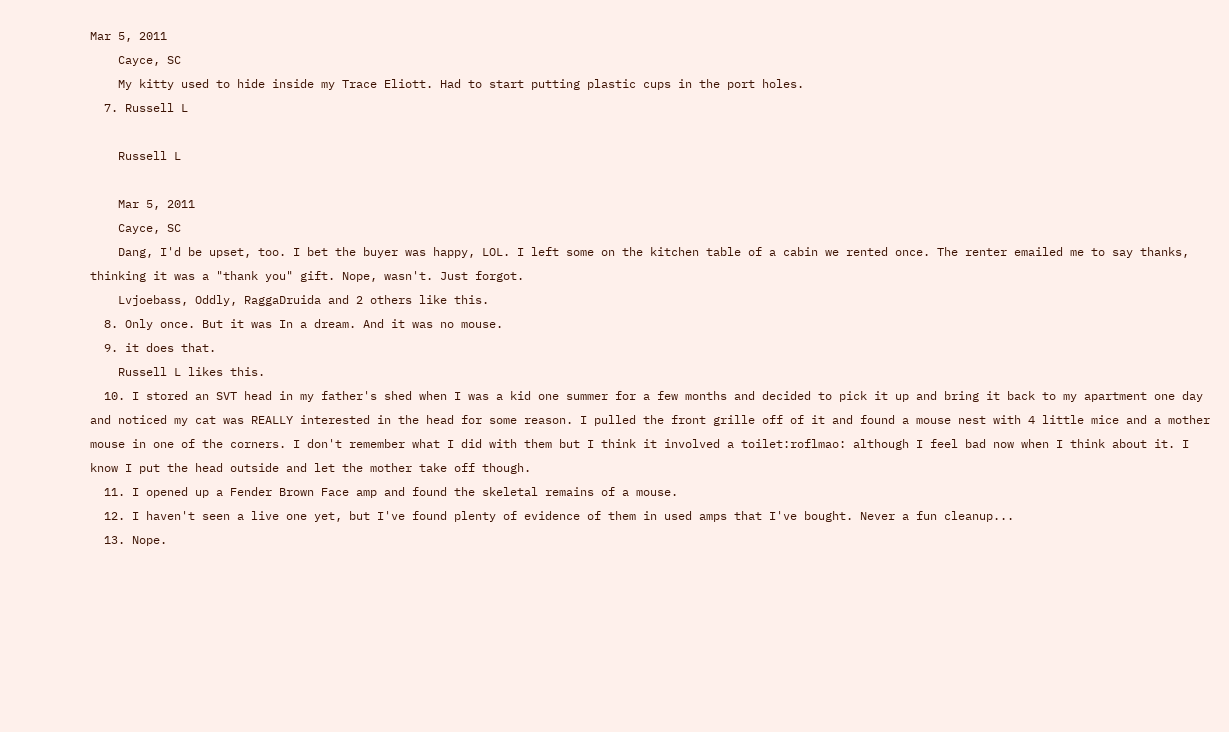Mar 5, 2011
    Cayce, SC
    My kitty used to hide inside my Trace Eliott. Had to start putting plastic cups in the port holes.
  7. Russell L

    Russell L

    Mar 5, 2011
    Cayce, SC
    Dang, I'd be upset, too. I bet the buyer was happy, LOL. I left some on the kitchen table of a cabin we rented once. The renter emailed me to say thanks, thinking it was a "thank you" gift. Nope, wasn't. Just forgot.
    Lvjoebass, Oddly, RaggaDruida and 2 others like this.
  8. Only once. But it was In a dream. And it was no mouse.
  9. it does that.
    Russell L likes this.
  10. I stored an SVT head in my father's shed when I was a kid one summer for a few months and decided to pick it up and bring it back to my apartment one day and noticed my cat was REALLY interested in the head for some reason. I pulled the front grille off of it and found a mouse nest with 4 little mice and a mother mouse in one of the corners. I don't remember what I did with them but I think it involved a toilet:roflmao: although I feel bad now when I think about it. I know I put the head outside and let the mother take off though.
  11. I opened up a Fender Brown Face amp and found the skeletal remains of a mouse.
  12. I haven't seen a live one yet, but I've found plenty of evidence of them in used amps that I've bought. Never a fun cleanup...
  13. Nope.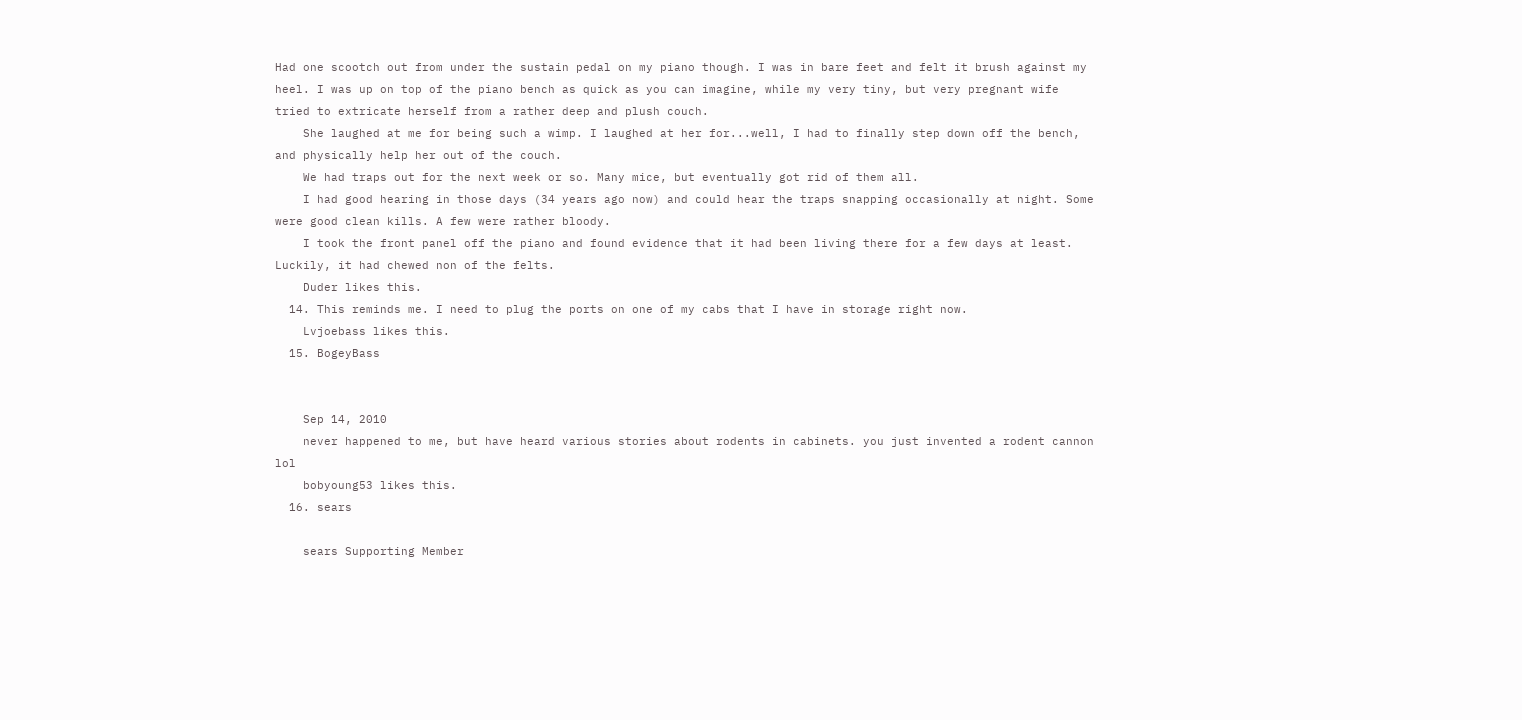Had one scootch out from under the sustain pedal on my piano though. I was in bare feet and felt it brush against my heel. I was up on top of the piano bench as quick as you can imagine, while my very tiny, but very pregnant wife tried to extricate herself from a rather deep and plush couch.
    She laughed at me for being such a wimp. I laughed at her for...well, I had to finally step down off the bench, and physically help her out of the couch.
    We had traps out for the next week or so. Many mice, but eventually got rid of them all.
    I had good hearing in those days (34 years ago now) and could hear the traps snapping occasionally at night. Some were good clean kills. A few were rather bloody.
    I took the front panel off the piano and found evidence that it had been living there for a few days at least. Luckily, it had chewed non of the felts.
    Duder likes this.
  14. This reminds me. I need to plug the ports on one of my cabs that I have in storage right now.
    Lvjoebass likes this.
  15. BogeyBass


    Sep 14, 2010
    never happened to me, but have heard various stories about rodents in cabinets. you just invented a rodent cannon lol
    bobyoung53 likes this.
  16. sears

    sears Supporting Member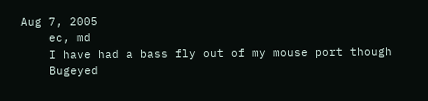Aug 7, 2005
    ec, md
    I have had a bass fly out of my mouse port though
    Bugeyed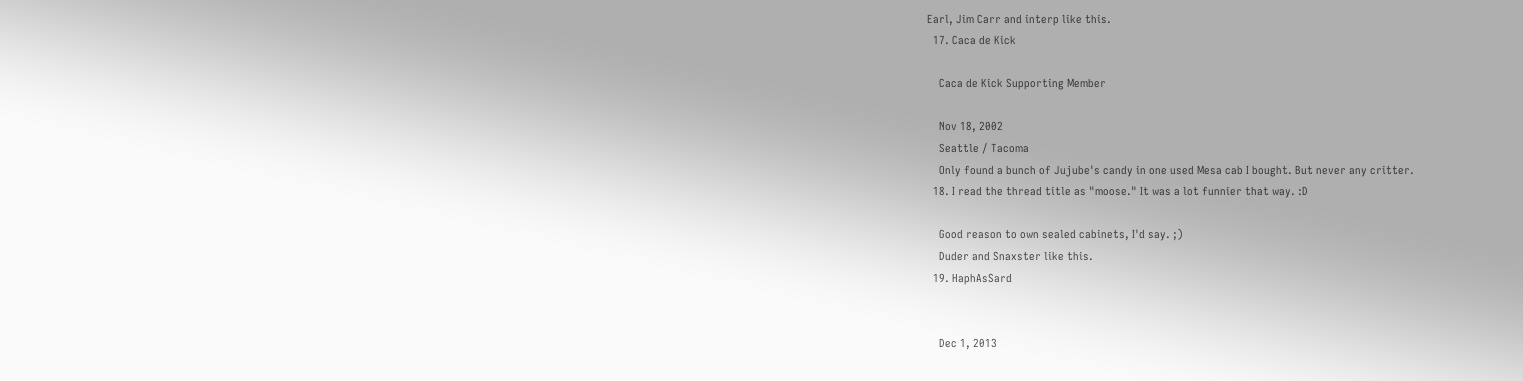Earl, Jim Carr and interp like this.
  17. Caca de Kick

    Caca de Kick Supporting Member

    Nov 18, 2002
    Seattle / Tacoma
    Only found a bunch of Jujube's candy in one used Mesa cab I bought. But never any critter.
  18. I read the thread title as "moose." It was a lot funnier that way. :D

    Good reason to own sealed cabinets, I'd say. ;)
    Duder and Snaxster like this.
  19. HaphAsSard


    Dec 1, 2013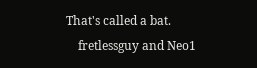That's called a bat.
    fretlessguy and Neo1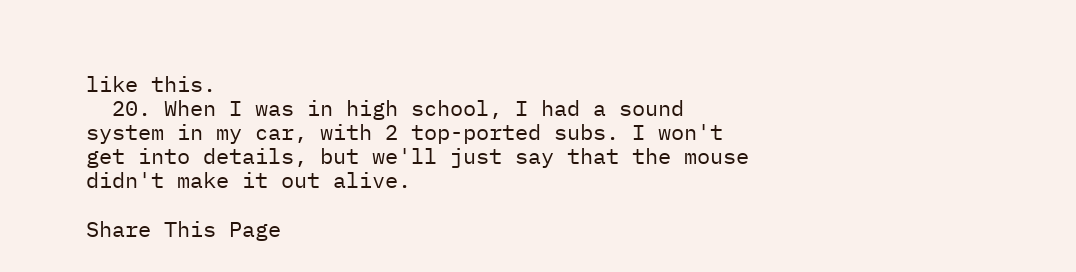like this.
  20. When I was in high school, I had a sound system in my car, with 2 top-ported subs. I won't get into details, but we'll just say that the mouse didn't make it out alive.

Share This Page